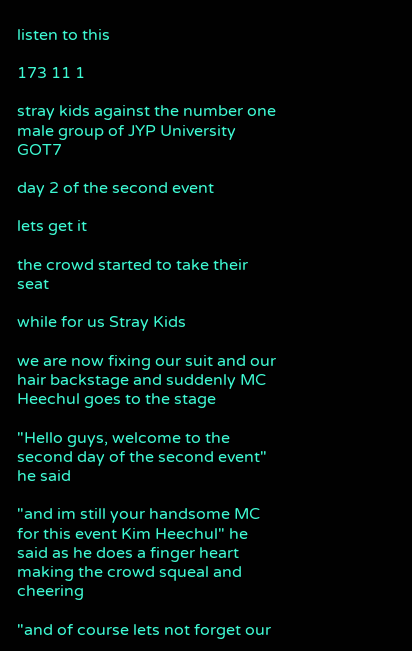listen to this

173 11 1

stray kids against the number one male group of JYP University GOT7

day 2 of the second event

lets get it

the crowd started to take their seat

while for us Stray Kids

we are now fixing our suit and our hair backstage and suddenly MC Heechul goes to the stage

"Hello guys, welcome to the second day of the second event" he said

"and im still your handsome MC for this event Kim Heechul" he said as he does a finger heart making the crowd squeal and cheering

"and of course lets not forget our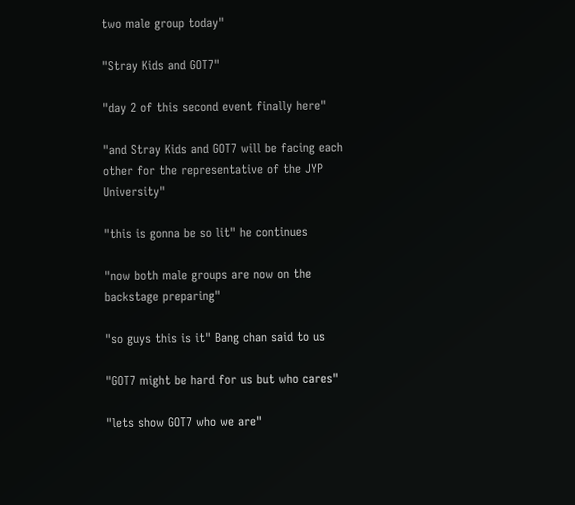two male group today"

"Stray Kids and GOT7"

"day 2 of this second event finally here"

"and Stray Kids and GOT7 will be facing each other for the representative of the JYP University"

"this is gonna be so lit" he continues

"now both male groups are now on the backstage preparing"

"so guys this is it" Bang chan said to us

"GOT7 might be hard for us but who cares"

"lets show GOT7 who we are"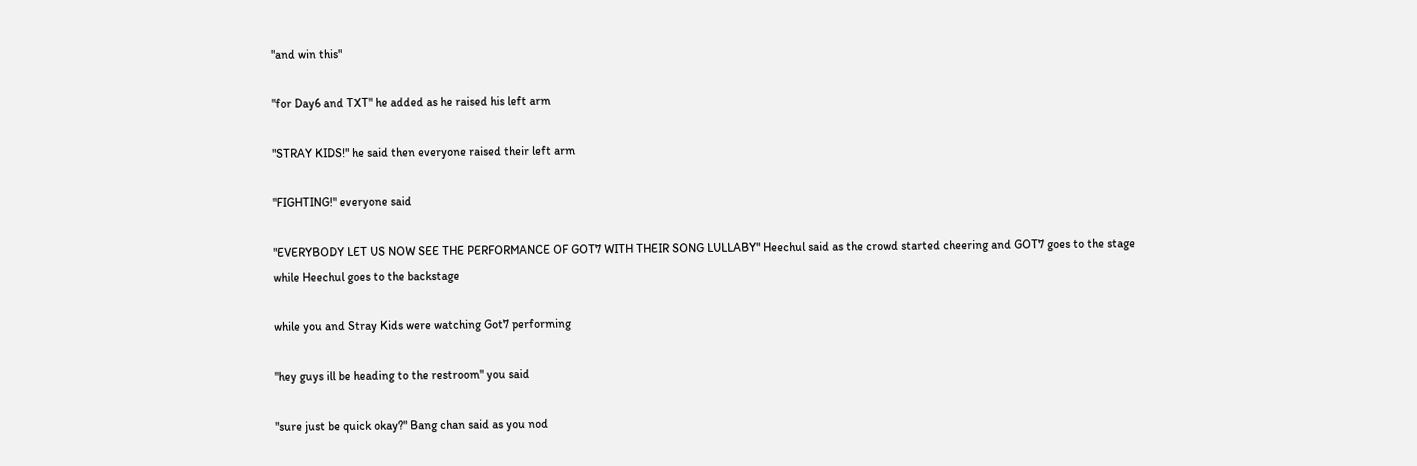"and win this"

"for Day6 and TXT" he added as he raised his left arm

"STRAY KIDS!" he said then everyone raised their left arm

"FIGHTING!" everyone said

"EVERYBODY LET US NOW SEE THE PERFORMANCE OF GOT7 WITH THEIR SONG LULLABY" Heechul said as the crowd started cheering and GOT7 goes to the stage while Heechul goes to the backstage

while you and Stray Kids were watching Got7 performing

"hey guys ill be heading to the restroom" you said

"sure just be quick okay?" Bang chan said as you nod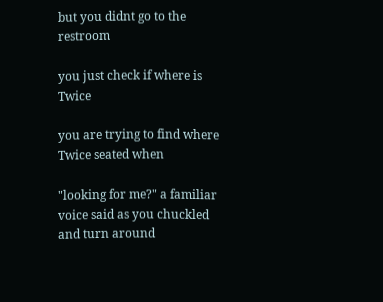but you didnt go to the restroom

you just check if where is Twice

you are trying to find where Twice seated when

"looking for me?" a familiar voice said as you chuckled and turn around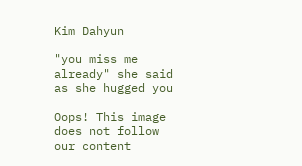Kim Dahyun

"you miss me already" she said as she hugged you

Oops! This image does not follow our content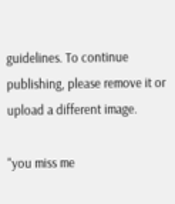guidelines. To continue publishing, please remove it or upload a different image.

"you miss me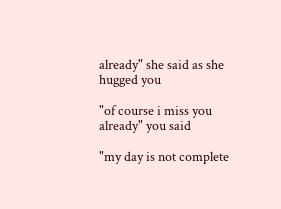already" she said as she hugged you

"of course i miss you already" you said

"my day is not complete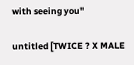with seeing you"

untitled [TWICE ? X MALE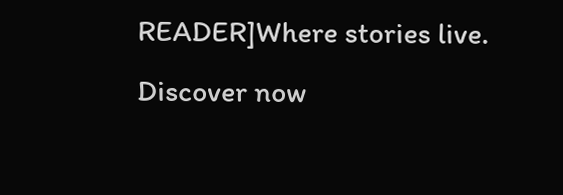READER]Where stories live. Discover now